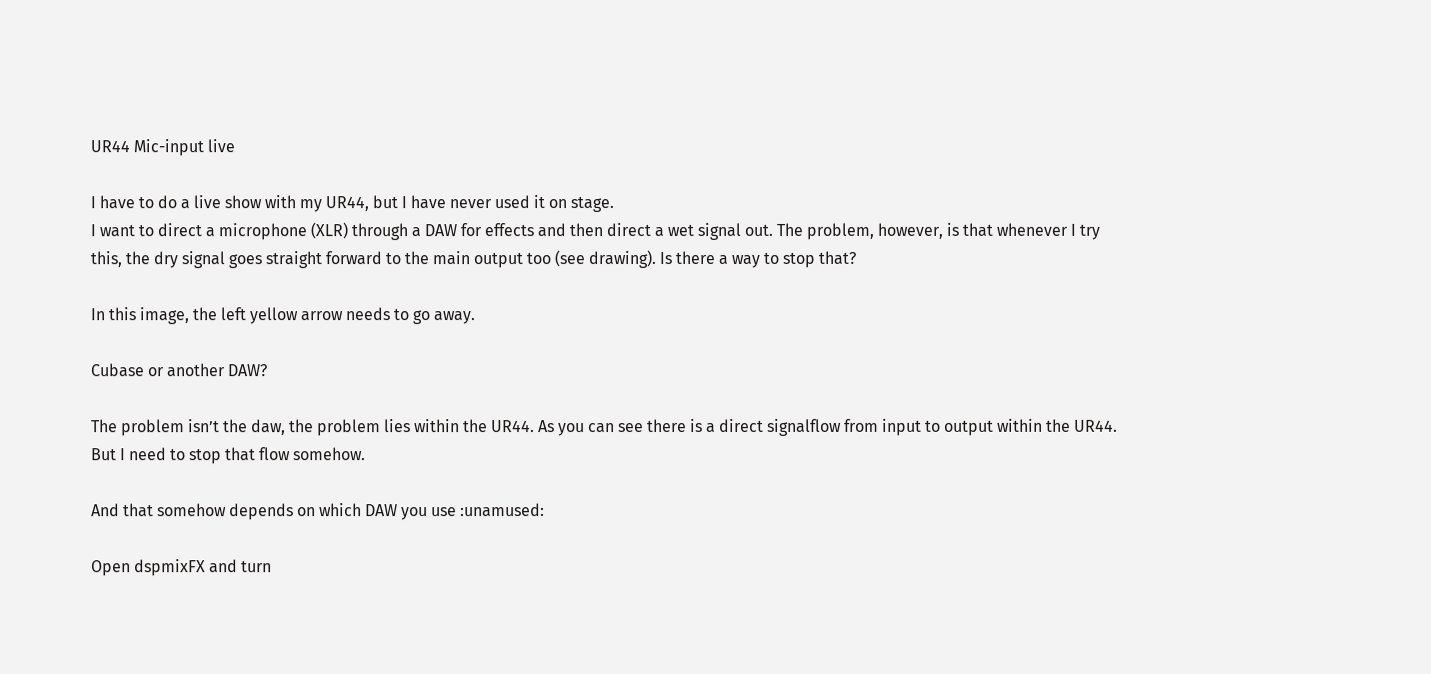UR44 Mic-input live

I have to do a live show with my UR44, but I have never used it on stage.
I want to direct a microphone (XLR) through a DAW for effects and then direct a wet signal out. The problem, however, is that whenever I try this, the dry signal goes straight forward to the main output too (see drawing). Is there a way to stop that?

In this image, the left yellow arrow needs to go away.

Cubase or another DAW?

The problem isn’t the daw, the problem lies within the UR44. As you can see there is a direct signalflow from input to output within the UR44. But I need to stop that flow somehow.

And that somehow depends on which DAW you use :unamused:

Open dspmixFX and turn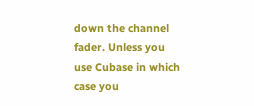down the channel fader. Unless you use Cubase in which case you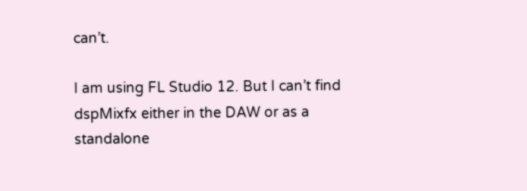can’t.

I am using FL Studio 12. But I can’t find dspMixfx either in the DAW or as a standalone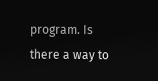program. Is there a way to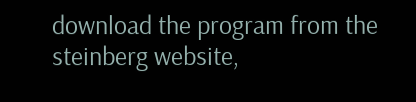download the program from the steinberg website,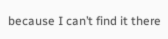because I can’t find it there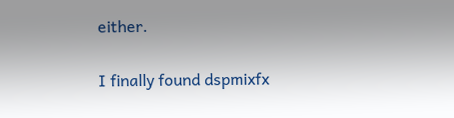either.

I finally found dspmixfx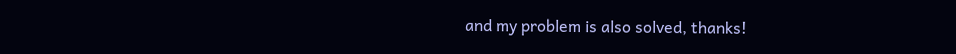and my problem is also solved, thanks!